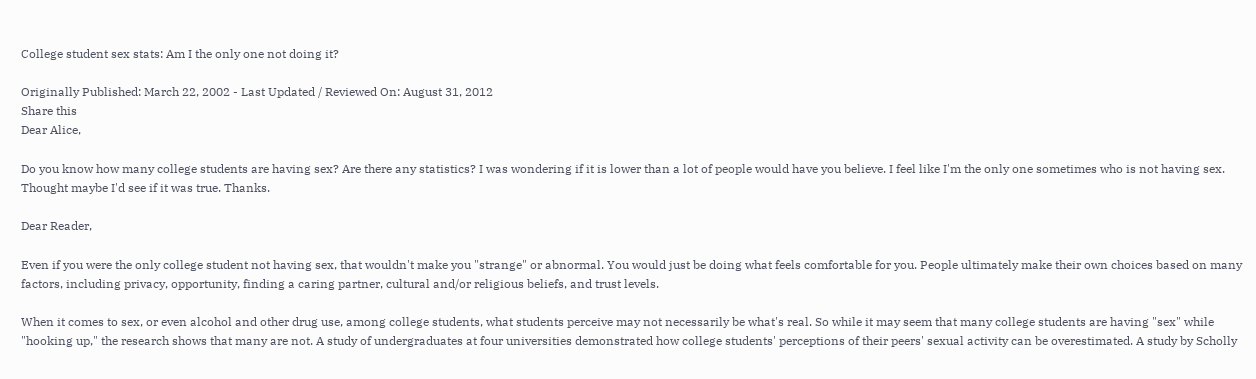College student sex stats: Am I the only one not doing it?

Originally Published: March 22, 2002 - Last Updated / Reviewed On: August 31, 2012
Share this
Dear Alice,

Do you know how many college students are having sex? Are there any statistics? I was wondering if it is lower than a lot of people would have you believe. I feel like I'm the only one sometimes who is not having sex. Thought maybe I'd see if it was true. Thanks.

Dear Reader,

Even if you were the only college student not having sex, that wouldn't make you "strange" or abnormal. You would just be doing what feels comfortable for you. People ultimately make their own choices based on many factors, including privacy, opportunity, finding a caring partner, cultural and/or religious beliefs, and trust levels.

When it comes to sex, or even alcohol and other drug use, among college students, what students perceive may not necessarily be what's real. So while it may seem that many college students are having "sex" while "hooking up," the research shows that many are not. A study of undergraduates at four universities demonstrated how college students' perceptions of their peers' sexual activity can be overestimated. A study by Scholly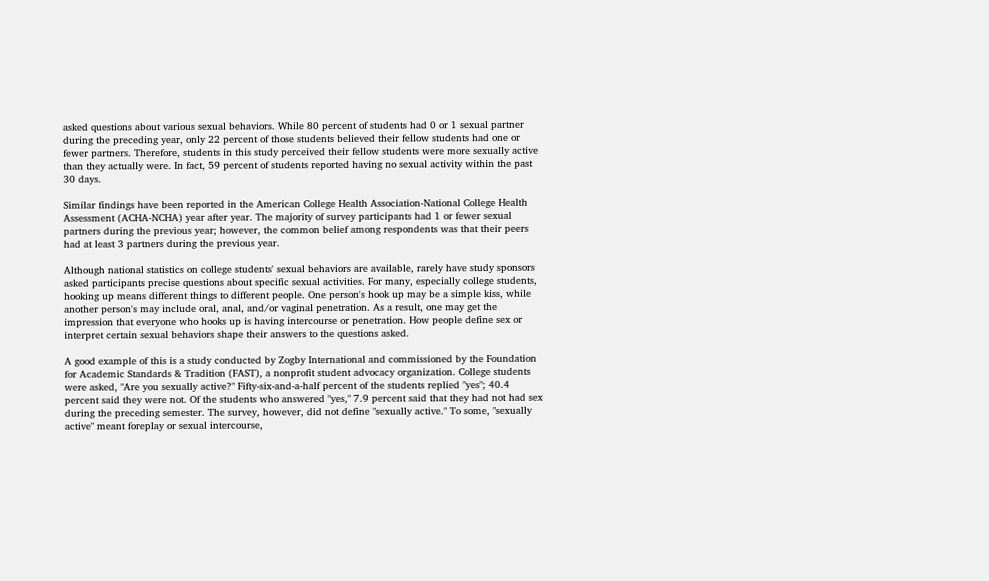asked questions about various sexual behaviors. While 80 percent of students had 0 or 1 sexual partner during the preceding year, only 22 percent of those students believed their fellow students had one or fewer partners. Therefore, students in this study perceived their fellow students were more sexually active than they actually were. In fact, 59 percent of students reported having no sexual activity within the past 30 days.

Similar findings have been reported in the American College Health Association-National College Health Assessment (ACHA-NCHA) year after year. The majority of survey participants had 1 or fewer sexual partners during the previous year; however, the common belief among respondents was that their peers had at least 3 partners during the previous year.

Although national statistics on college students' sexual behaviors are available, rarely have study sponsors asked participants precise questions about specific sexual activities. For many, especially college students, hooking up means different things to different people. One person's hook up may be a simple kiss, while another person's may include oral, anal, and/or vaginal penetration. As a result, one may get the impression that everyone who hooks up is having intercourse or penetration. How people define sex or interpret certain sexual behaviors shape their answers to the questions asked.

A good example of this is a study conducted by Zogby International and commissioned by the Foundation for Academic Standards & Tradition (FAST), a nonprofit student advocacy organization. College students were asked, "Are you sexually active?" Fifty-six-and-a-half percent of the students replied "yes"; 40.4 percent said they were not. Of the students who answered "yes," 7.9 percent said that they had not had sex during the preceding semester. The survey, however, did not define "sexually active." To some, "sexually active" meant foreplay or sexual intercourse,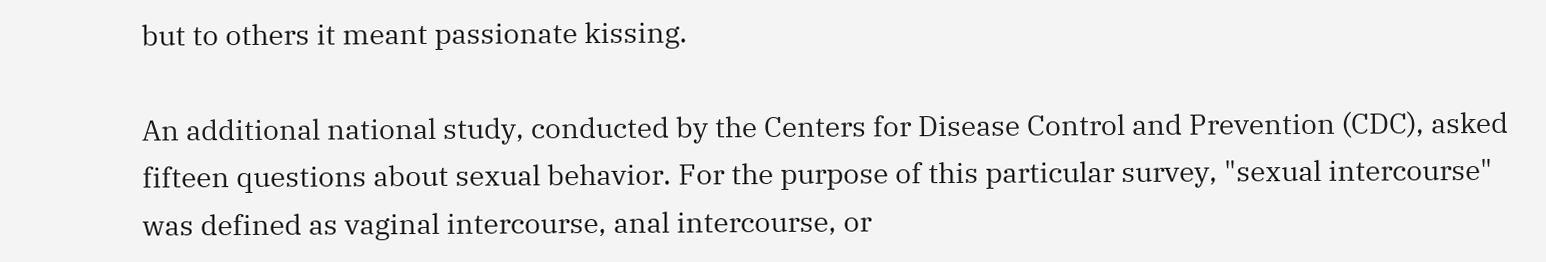but to others it meant passionate kissing.

An additional national study, conducted by the Centers for Disease Control and Prevention (CDC), asked fifteen questions about sexual behavior. For the purpose of this particular survey, "sexual intercourse" was defined as vaginal intercourse, anal intercourse, or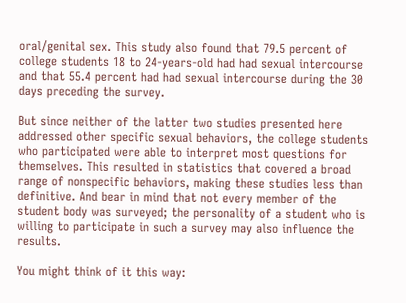oral/genital sex. This study also found that 79.5 percent of college students 18 to 24-years-old had had sexual intercourse and that 55.4 percent had had sexual intercourse during the 30 days preceding the survey.

But since neither of the latter two studies presented here addressed other specific sexual behaviors, the college students who participated were able to interpret most questions for themselves. This resulted in statistics that covered a broad range of nonspecific behaviors, making these studies less than definitive. And bear in mind that not every member of the student body was surveyed; the personality of a student who is willing to participate in such a survey may also influence the results.

You might think of it this way: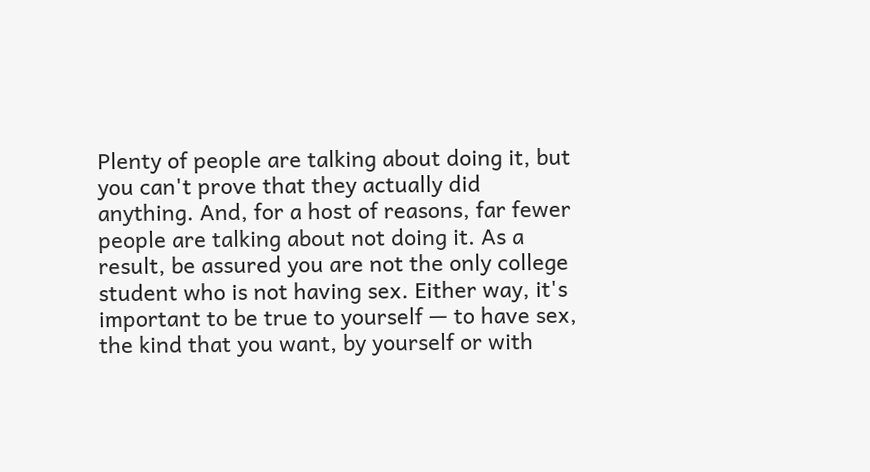Plenty of people are talking about doing it, but you can't prove that they actually did anything. And, for a host of reasons, far fewer people are talking about not doing it. As a result, be assured you are not the only college student who is not having sex. Either way, it's important to be true to yourself — to have sex, the kind that you want, by yourself or with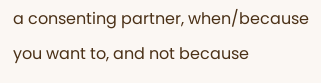a consenting partner, when/because you want to, and not because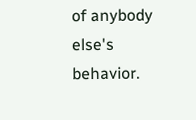of anybody else's behavior.